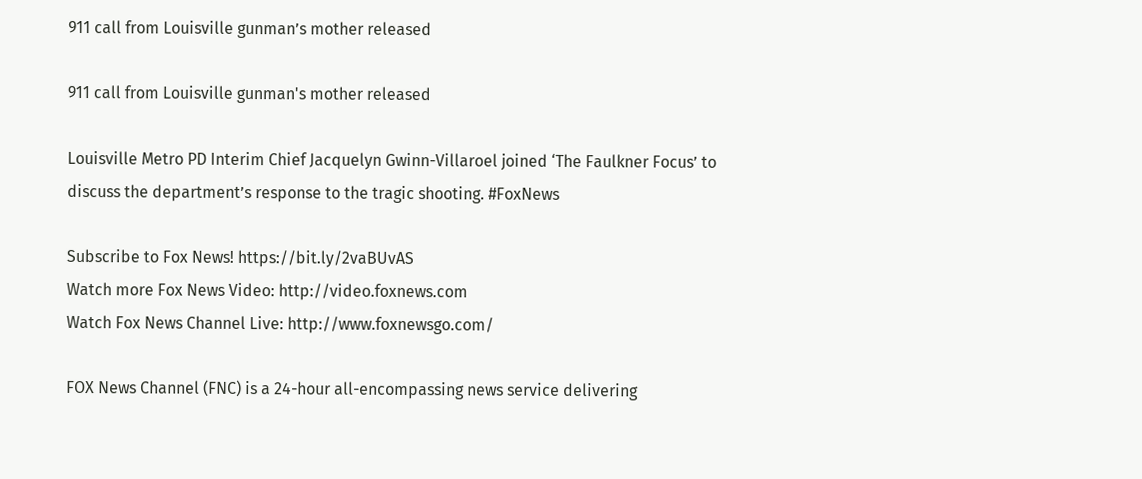911 call from Louisville gunman’s mother released

911 call from Louisville gunman's mother released

Louisville Metro PD Interim Chief Jacquelyn Gwinn-Villaroel joined ‘The Faulkner Focus’ to discuss the department’s response to the tragic shooting. #FoxNews

Subscribe to Fox News! https://bit.ly/2vaBUvAS
Watch more Fox News Video: http://video.foxnews.com
Watch Fox News Channel Live: http://www.foxnewsgo.com/

FOX News Channel (FNC) is a 24-hour all-encompassing news service delivering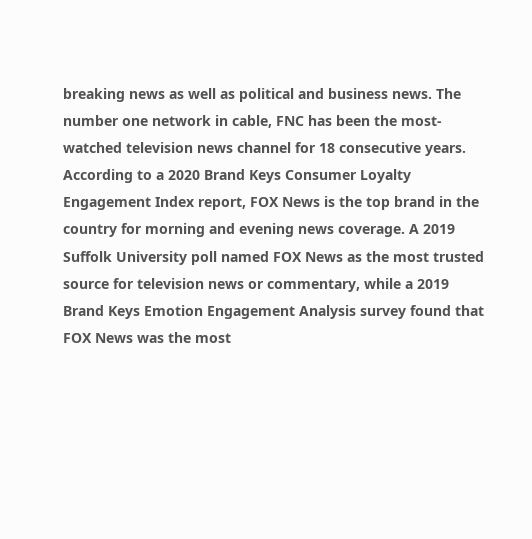breaking news as well as political and business news. The number one network in cable, FNC has been the most-watched television news channel for 18 consecutive years. According to a 2020 Brand Keys Consumer Loyalty Engagement Index report, FOX News is the top brand in the country for morning and evening news coverage. A 2019 Suffolk University poll named FOX News as the most trusted source for television news or commentary, while a 2019 Brand Keys Emotion Engagement Analysis survey found that FOX News was the most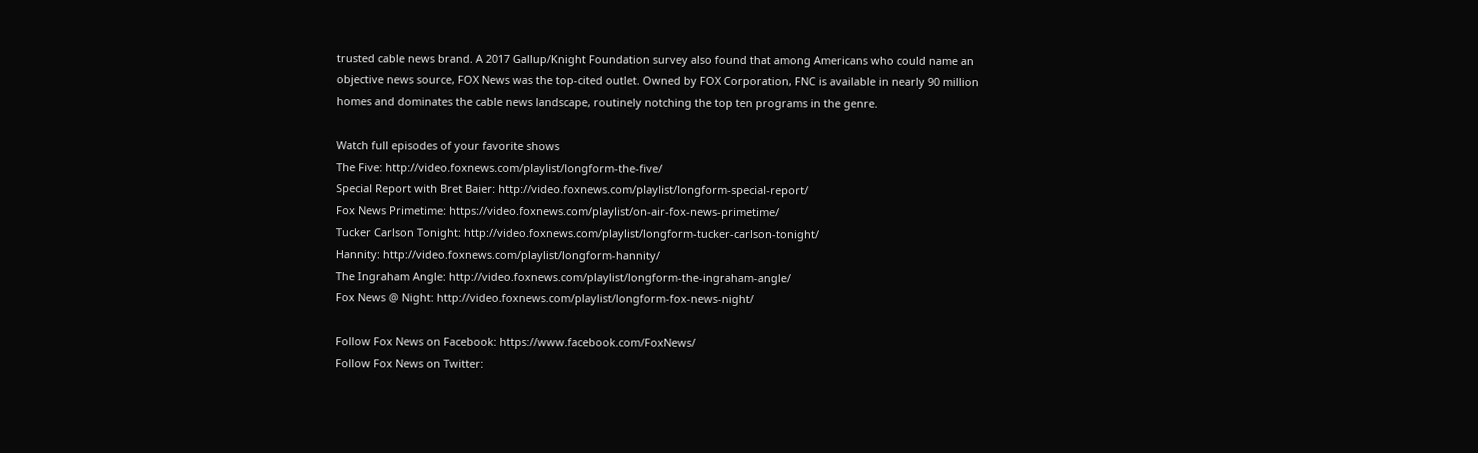trusted cable news brand. A 2017 Gallup/Knight Foundation survey also found that among Americans who could name an objective news source, FOX News was the top-cited outlet. Owned by FOX Corporation, FNC is available in nearly 90 million homes and dominates the cable news landscape, routinely notching the top ten programs in the genre.

Watch full episodes of your favorite shows
The Five: http://video.foxnews.com/playlist/longform-the-five/
Special Report with Bret Baier: http://video.foxnews.com/playlist/longform-special-report/
Fox News Primetime: https://video.foxnews.com/playlist/on-air-fox-news-primetime/
Tucker Carlson Tonight: http://video.foxnews.com/playlist/longform-tucker-carlson-tonight/
Hannity: http://video.foxnews.com/playlist/longform-hannity/
The Ingraham Angle: http://video.foxnews.com/playlist/longform-the-ingraham-angle/
Fox News @ Night: http://video.foxnews.com/playlist/longform-fox-news-night/

Follow Fox News on Facebook: https://www.facebook.com/FoxNews/
Follow Fox News on Twitter: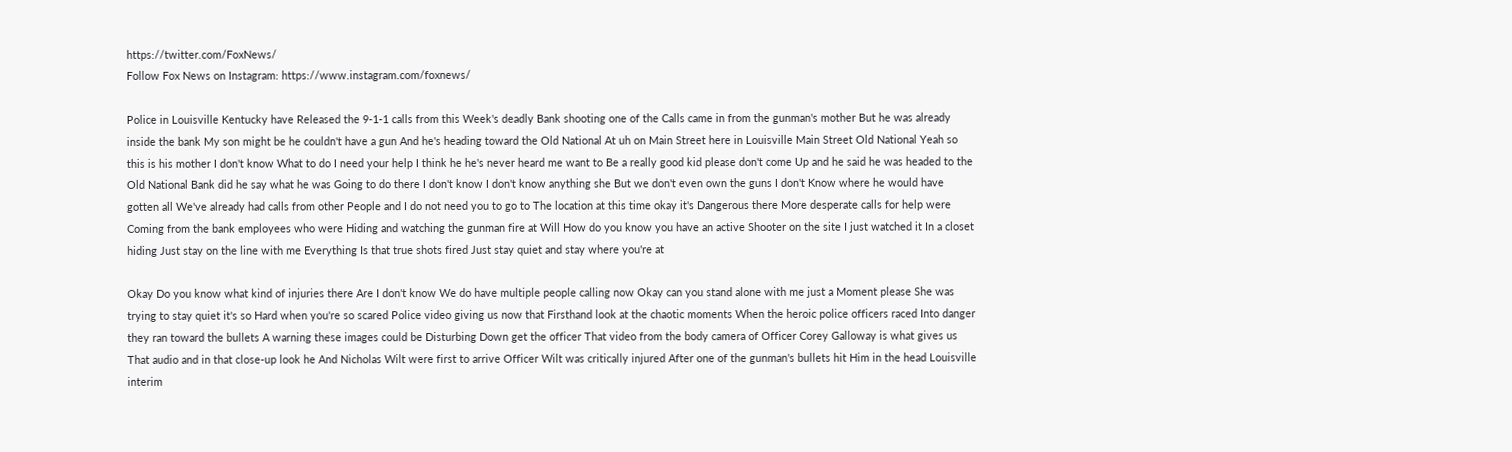https://twitter.com/FoxNews/
Follow Fox News on Instagram: https://www.instagram.com/foxnews/

Police in Louisville Kentucky have Released the 9-1-1 calls from this Week's deadly Bank shooting one of the Calls came in from the gunman's mother But he was already inside the bank My son might be he couldn't have a gun And he's heading toward the Old National At uh on Main Street here in Louisville Main Street Old National Yeah so this is his mother I don't know What to do I need your help I think he he's never heard me want to Be a really good kid please don't come Up and he said he was headed to the Old National Bank did he say what he was Going to do there I don't know I don't know anything she But we don't even own the guns I don't Know where he would have gotten all We've already had calls from other People and I do not need you to go to The location at this time okay it's Dangerous there More desperate calls for help were Coming from the bank employees who were Hiding and watching the gunman fire at Will How do you know you have an active Shooter on the site I just watched it In a closet hiding Just stay on the line with me Everything Is that true shots fired Just stay quiet and stay where you're at

Okay Do you know what kind of injuries there Are I don't know We do have multiple people calling now Okay can you stand alone with me just a Moment please She was trying to stay quiet it's so Hard when you're so scared Police video giving us now that Firsthand look at the chaotic moments When the heroic police officers raced Into danger they ran toward the bullets A warning these images could be Disturbing Down get the officer That video from the body camera of Officer Corey Galloway is what gives us That audio and in that close-up look he And Nicholas Wilt were first to arrive Officer Wilt was critically injured After one of the gunman's bullets hit Him in the head Louisville interim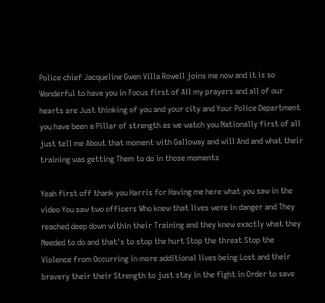Police chief Jacqueline Gwen Villa Rowell joins me now and it is so Wonderful to have you in Focus first of All my prayers and all of our hearts are Just thinking of you and your city and Your Police Department you have been a Pillar of strength as we watch you Nationally first of all just tell me About that moment with Galloway and will And and what their training was getting Them to do in those moments

Yeah first off thank you Harris for Having me here what you saw in the video You saw two officers Who knew that lives were in danger and They reached deep down within their Training and they knew exactly what they Needed to do and that's to stop the hurt Stop the threat Stop the Violence from Occurring in more additional lives being Lost and their bravery their their Strength to just stay in the fight in Order to save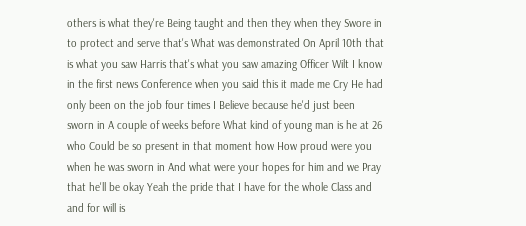others is what they're Being taught and then they when they Swore in to protect and serve that's What was demonstrated On April 10th that is what you saw Harris that's what you saw amazing Officer Wilt I know in the first news Conference when you said this it made me Cry He had only been on the job four times I Believe because he'd just been sworn in A couple of weeks before What kind of young man is he at 26 who Could be so present in that moment how How proud were you when he was sworn in And what were your hopes for him and we Pray that he'll be okay Yeah the pride that I have for the whole Class and and for will is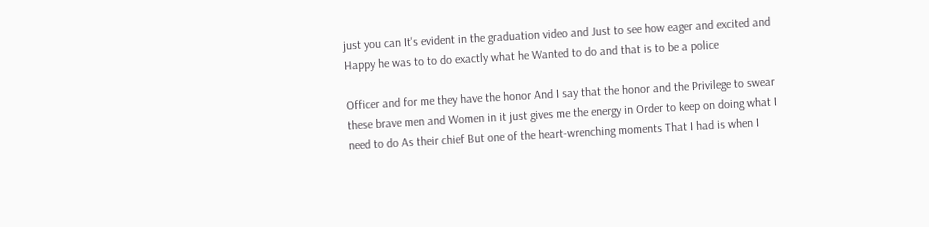just you can It's evident in the graduation video and Just to see how eager and excited and Happy he was to to do exactly what he Wanted to do and that is to be a police

Officer and for me they have the honor And I say that the honor and the Privilege to swear these brave men and Women in it just gives me the energy in Order to keep on doing what I need to do As their chief But one of the heart-wrenching moments That I had is when I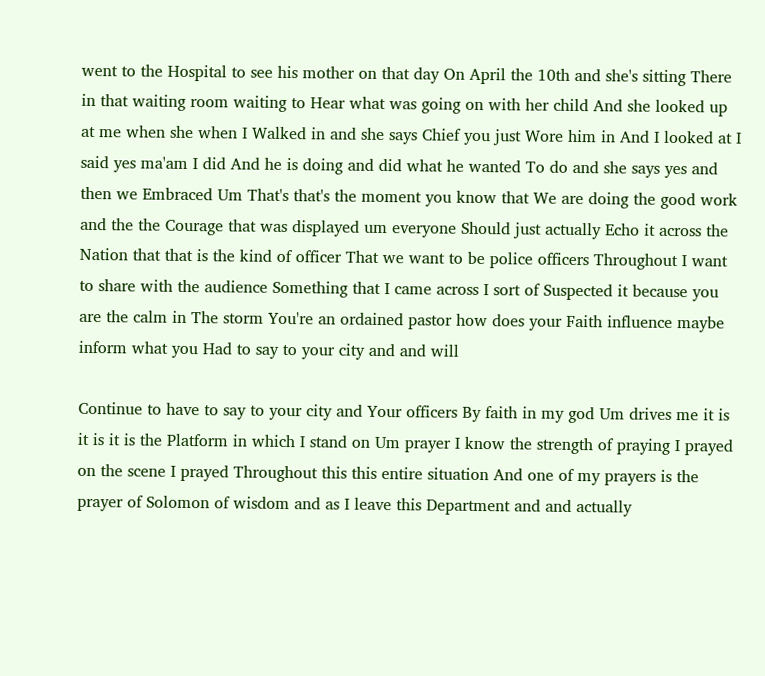went to the Hospital to see his mother on that day On April the 10th and she's sitting There in that waiting room waiting to Hear what was going on with her child And she looked up at me when she when I Walked in and she says Chief you just Wore him in And I looked at I said yes ma'am I did And he is doing and did what he wanted To do and she says yes and then we Embraced Um That's that's the moment you know that We are doing the good work and the the Courage that was displayed um everyone Should just actually Echo it across the Nation that that is the kind of officer That we want to be police officers Throughout I want to share with the audience Something that I came across I sort of Suspected it because you are the calm in The storm You're an ordained pastor how does your Faith influence maybe inform what you Had to say to your city and and will

Continue to have to say to your city and Your officers By faith in my god Um drives me it is it is it is the Platform in which I stand on Um prayer I know the strength of praying I prayed on the scene I prayed Throughout this this entire situation And one of my prayers is the prayer of Solomon of wisdom and as I leave this Department and and actually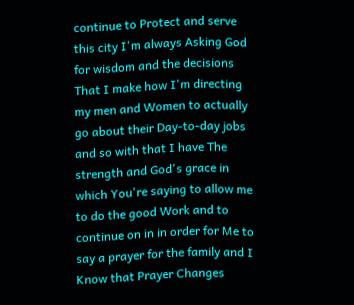continue to Protect and serve this city I'm always Asking God for wisdom and the decisions That I make how I'm directing my men and Women to actually go about their Day-to-day jobs and so with that I have The strength and God's grace in which You're saying to allow me to do the good Work and to continue on in in order for Me to say a prayer for the family and I Know that Prayer Changes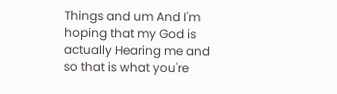Things and um And I'm hoping that my God is actually Hearing me and so that is what you're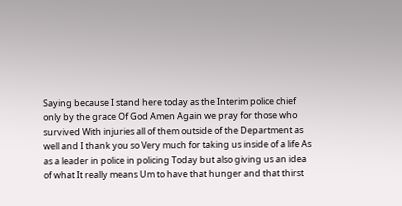Saying because I stand here today as the Interim police chief only by the grace Of God Amen Again we pray for those who survived With injuries all of them outside of the Department as well and I thank you so Very much for taking us inside of a life As as a leader in police in policing Today but also giving us an idea of what It really means Um to have that hunger and that thirst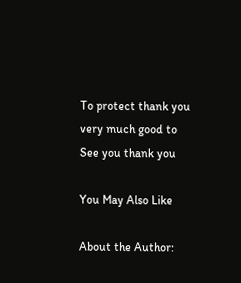To protect thank you very much good to See you thank you

You May Also Like

About the Author: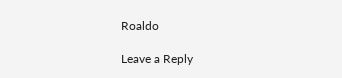Roaldo

Leave a Reply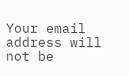Your email address will not be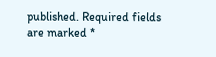published. Required fields are marked *